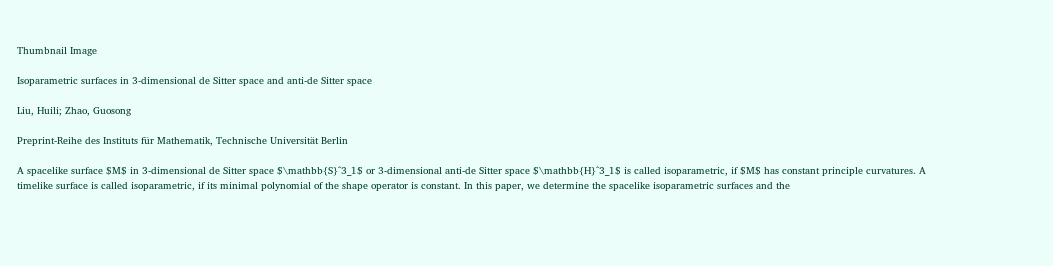Thumbnail Image

Isoparametric surfaces in 3-dimensional de Sitter space and anti-de Sitter space

Liu, Huili; Zhao, Guosong

Preprint-Reihe des Instituts für Mathematik, Technische Universität Berlin

A spacelike surface $M$ in 3-dimensional de Sitter space $\mathbb{S}^3_1$ or 3-dimensional anti-de Sitter space $\mathbb{H}^3_1$ is called isoparametric, if $M$ has constant principle curvatures. A timelike surface is called isoparametric, if its minimal polynomial of the shape operator is constant. In this paper, we determine the spacelike isoparametric surfaces and the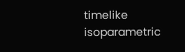timelike isoparametric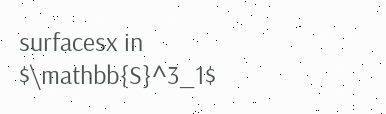surfacesx in $\mathbb{S}^3_1$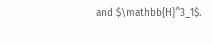and $\mathbb{H}^3_1$.